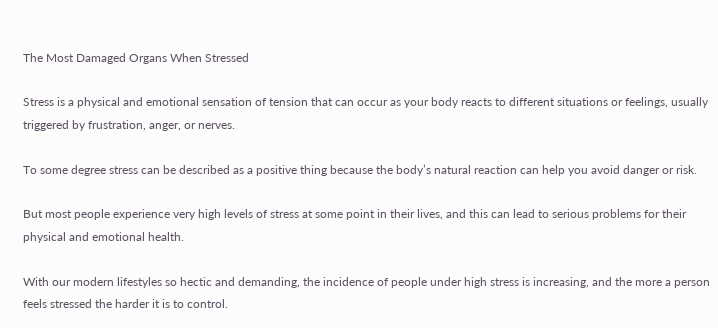The Most Damaged Organs When Stressed

Stress is a physical and emotional sensation of tension that can occur as your body reacts to different situations or feelings, usually triggered by frustration, anger, or nerves.

To some degree stress can be described as a positive thing because the body’s natural reaction can help you avoid danger or risk.

But most people experience very high levels of stress at some point in their lives, and this can lead to serious problems for their physical and emotional health.

With our modern lifestyles so hectic and demanding, the incidence of people under high stress is increasing, and the more a person feels stressed the harder it is to control.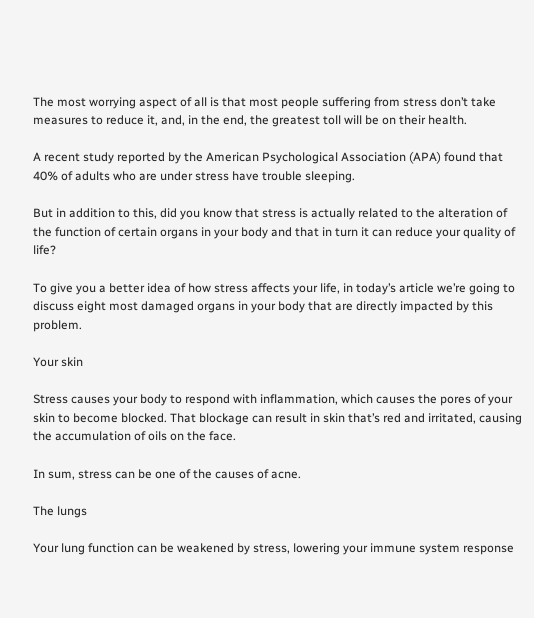The most worrying aspect of all is that most people suffering from stress don’t take measures to reduce it, and, in the end, the greatest toll will be on their health.

A recent study reported by the American Psychological Association (APA) found that 40% of adults who are under stress have trouble sleeping.

But in addition to this, did you know that stress is actually related to the alteration of the function of certain organs in your body and that in turn it can reduce your quality of life?

To give you a better idea of how stress affects your life, in today’s article we’re going to discuss eight most damaged organs in your body that are directly impacted by this problem.

Your skin

Stress causes your body to respond with inflammation, which causes the pores of your skin to become blocked. That blockage can result in skin that’s red and irritated, causing the accumulation of oils on the face.

In sum, stress can be one of the causes of acne.

The lungs

Your lung function can be weakened by stress, lowering your immune system response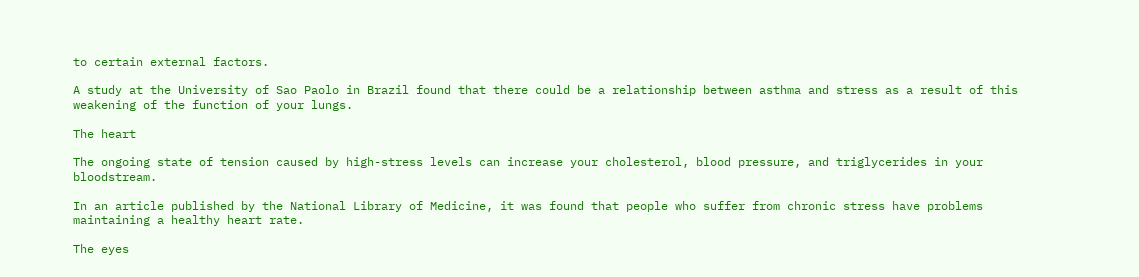to certain external factors.

A study at the University of Sao Paolo in Brazil found that there could be a relationship between asthma and stress as a result of this weakening of the function of your lungs.

The heart

The ongoing state of tension caused by high-stress levels can increase your cholesterol, blood pressure, and triglycerides in your bloodstream.

In an article published by the National Library of Medicine, it was found that people who suffer from chronic stress have problems maintaining a healthy heart rate.

The eyes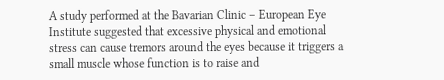A study performed at the Bavarian Clinic – European Eye Institute suggested that excessive physical and emotional stress can cause tremors around the eyes because it triggers a small muscle whose function is to raise and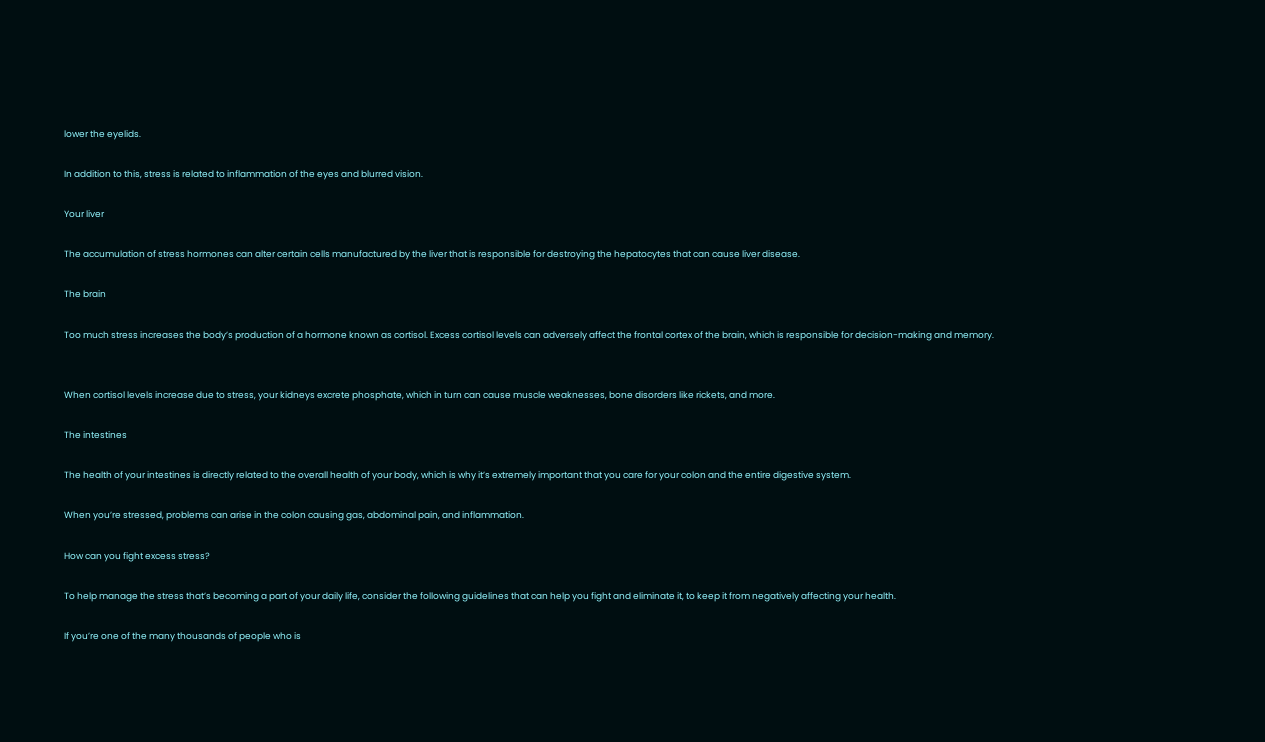lower the eyelids.

In addition to this, stress is related to inflammation of the eyes and blurred vision.

Your liver

The accumulation of stress hormones can alter certain cells manufactured by the liver that is responsible for destroying the hepatocytes that can cause liver disease.

The brain

Too much stress increases the body’s production of a hormone known as cortisol. Excess cortisol levels can adversely affect the frontal cortex of the brain, which is responsible for decision-making and memory.


When cortisol levels increase due to stress, your kidneys excrete phosphate, which in turn can cause muscle weaknesses, bone disorders like rickets, and more.

The intestines

The health of your intestines is directly related to the overall health of your body, which is why it’s extremely important that you care for your colon and the entire digestive system.

When you’re stressed, problems can arise in the colon causing gas, abdominal pain, and inflammation.

How can you fight excess stress?

To help manage the stress that’s becoming a part of your daily life, consider the following guidelines that can help you fight and eliminate it, to keep it from negatively affecting your health.

If you’re one of the many thousands of people who is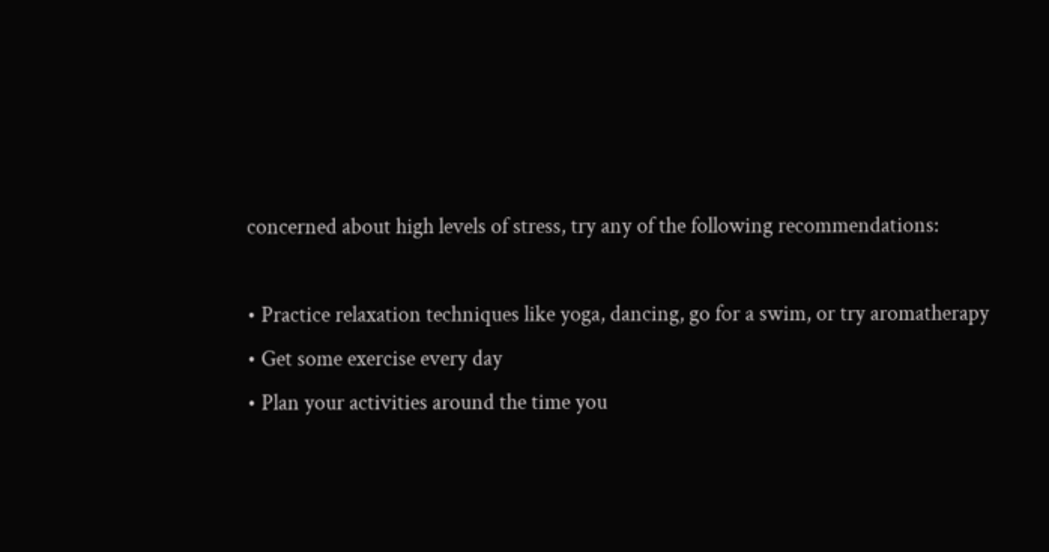concerned about high levels of stress, try any of the following recommendations:

• Practice relaxation techniques like yoga, dancing, go for a swim, or try aromatherapy
• Get some exercise every day
• Plan your activities around the time you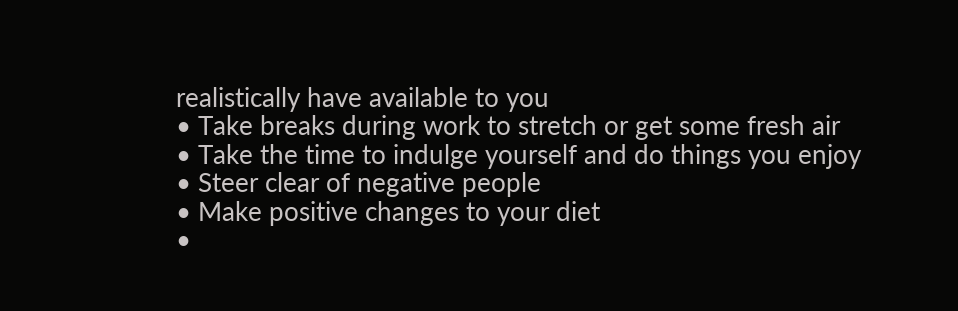realistically have available to you
• Take breaks during work to stretch or get some fresh air
• Take the time to indulge yourself and do things you enjoy
• Steer clear of negative people
• Make positive changes to your diet
•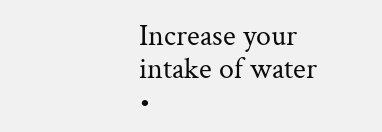Increase your intake of water
•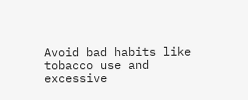Avoid bad habits like tobacco use and excessive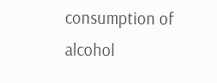consumption of alcohol